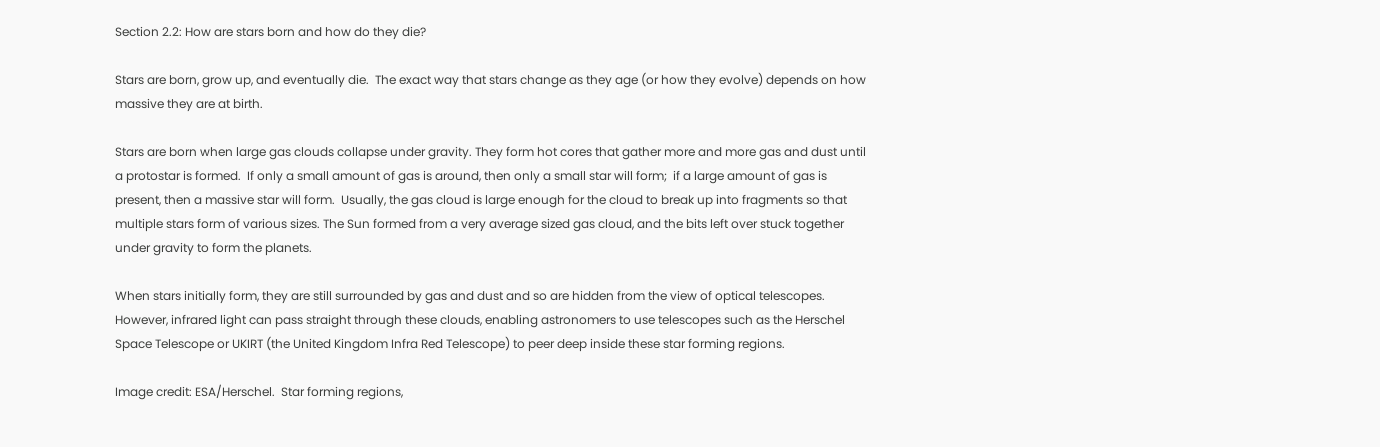Section 2.2: How are stars born and how do they die?

Stars are born, grow up, and eventually die.  The exact way that stars change as they age (or how they evolve) depends on how massive they are at birth.

Stars are born when large gas clouds collapse under gravity. They form hot cores that gather more and more gas and dust until a protostar is formed.  If only a small amount of gas is around, then only a small star will form;  if a large amount of gas is present, then a massive star will form.  Usually, the gas cloud is large enough for the cloud to break up into fragments so that multiple stars form of various sizes. The Sun formed from a very average sized gas cloud, and the bits left over stuck together under gravity to form the planets.

When stars initially form, they are still surrounded by gas and dust and so are hidden from the view of optical telescopes.  However, infrared light can pass straight through these clouds, enabling astronomers to use telescopes such as the Herschel Space Telescope or UKIRT (the United Kingdom Infra Red Telescope) to peer deep inside these star forming regions.

Image credit: ESA/Herschel.  Star forming regions,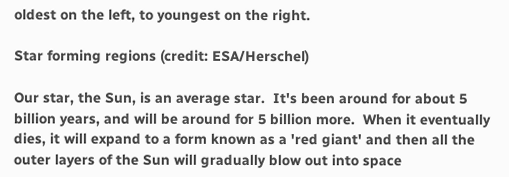oldest on the left, to youngest on the right.

Star forming regions (credit: ESA/Herschel)

Our star, the Sun, is an average star.  It's been around for about 5 billion years, and will be around for 5 billion more.  When it eventually dies, it will expand to a form known as a 'red giant' and then all the outer layers of the Sun will gradually blow out into space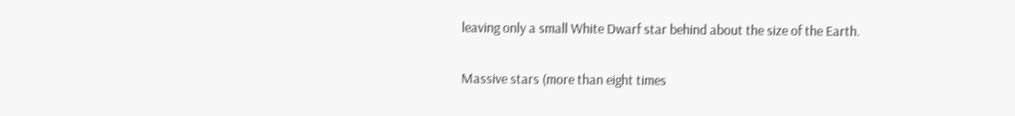leaving only a small White Dwarf star behind about the size of the Earth.

Massive stars (more than eight times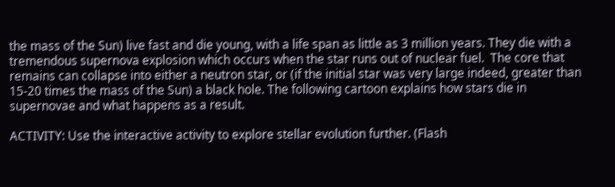the mass of the Sun) live fast and die young, with a life span as little as 3 million years. They die with a tremendous supernova explosion which occurs when the star runs out of nuclear fuel.  The core that remains can collapse into either a neutron star, or (if the initial star was very large indeed, greater than 15-20 times the mass of the Sun) a black hole. The following cartoon explains how stars die in supernovae and what happens as a result.

ACTIVITY: Use the interactive activity to explore stellar evolution further. (Flash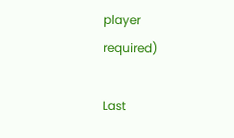player required)

Last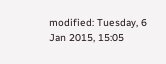modified: Tuesday, 6 Jan 2015, 15:05